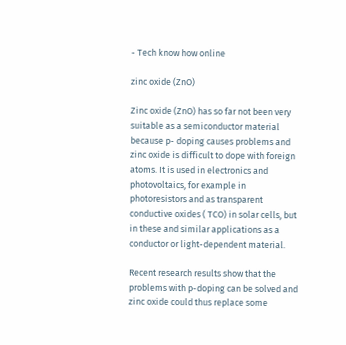- Tech know how online

zinc oxide (ZnO)

Zinc oxide (ZnO) has so far not been very suitable as a semiconductor material because p- doping causes problems and zinc oxide is difficult to dope with foreign atoms. It is used in electronics and photovoltaics, for example in photoresistors and as transparent conductive oxides ( TCO) in solar cells, but in these and similar applications as a conductor or light-dependent material.

Recent research results show that the problems with p-doping can be solved and zinc oxide could thus replace some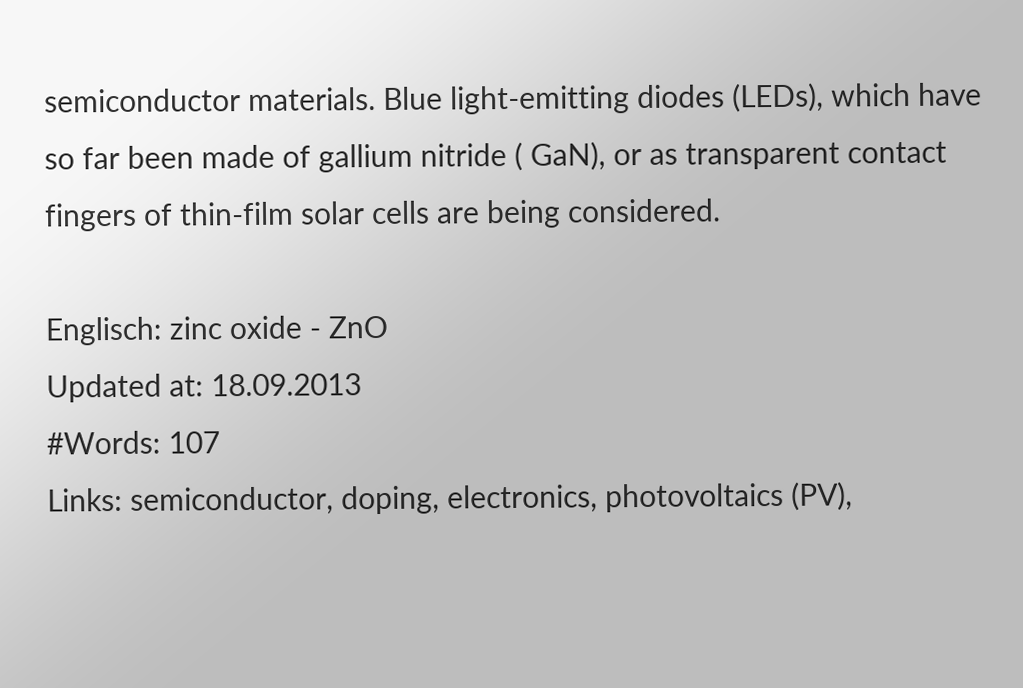semiconductor materials. Blue light-emitting diodes (LEDs), which have so far been made of gallium nitride ( GaN), or as transparent contact fingers of thin-film solar cells are being considered.

Englisch: zinc oxide - ZnO
Updated at: 18.09.2013
#Words: 107
Links: semiconductor, doping, electronics, photovoltaics (PV),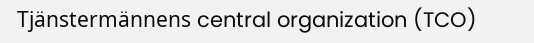Tjänstermännens central organization (TCO)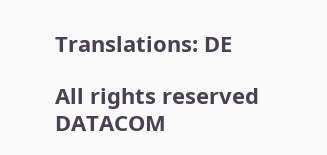Translations: DE

All rights reserved DATACOM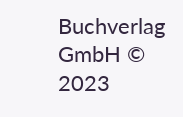Buchverlag GmbH © 2023